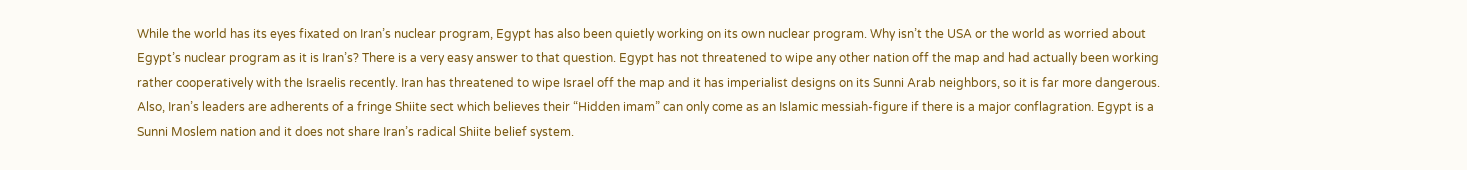While the world has its eyes fixated on Iran’s nuclear program, Egypt has also been quietly working on its own nuclear program. Why isn’t the USA or the world as worried about Egypt’s nuclear program as it is Iran’s? There is a very easy answer to that question. Egypt has not threatened to wipe any other nation off the map and had actually been working rather cooperatively with the Israelis recently. Iran has threatened to wipe Israel off the map and it has imperialist designs on its Sunni Arab neighbors, so it is far more dangerous. Also, Iran’s leaders are adherents of a fringe Shiite sect which believes their “Hidden imam” can only come as an Islamic messiah-figure if there is a major conflagration. Egypt is a Sunni Moslem nation and it does not share Iran’s radical Shiite belief system.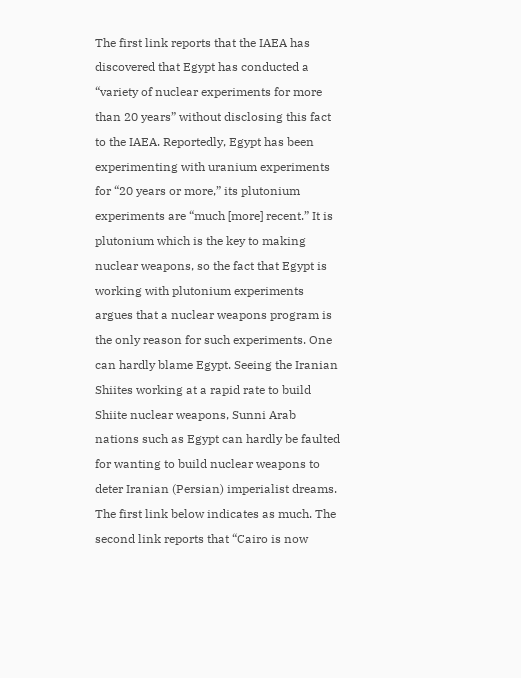The first link reports that the IAEA has discovered that Egypt has conducted a “variety of nuclear experiments for more than 20 years” without disclosing this fact to the IAEA. Reportedly, Egypt has been experimenting with uranium experiments for “20 years or more,” its plutonium experiments are “much [more] recent.” It is plutonium which is the key to making nuclear weapons, so the fact that Egypt is working with plutonium experiments argues that a nuclear weapons program is the only reason for such experiments. One can hardly blame Egypt. Seeing the Iranian Shiites working at a rapid rate to build Shiite nuclear weapons, Sunni Arab nations such as Egypt can hardly be faulted for wanting to build nuclear weapons to deter Iranian (Persian) imperialist dreams. The first link below indicates as much. The second link reports that “Cairo is now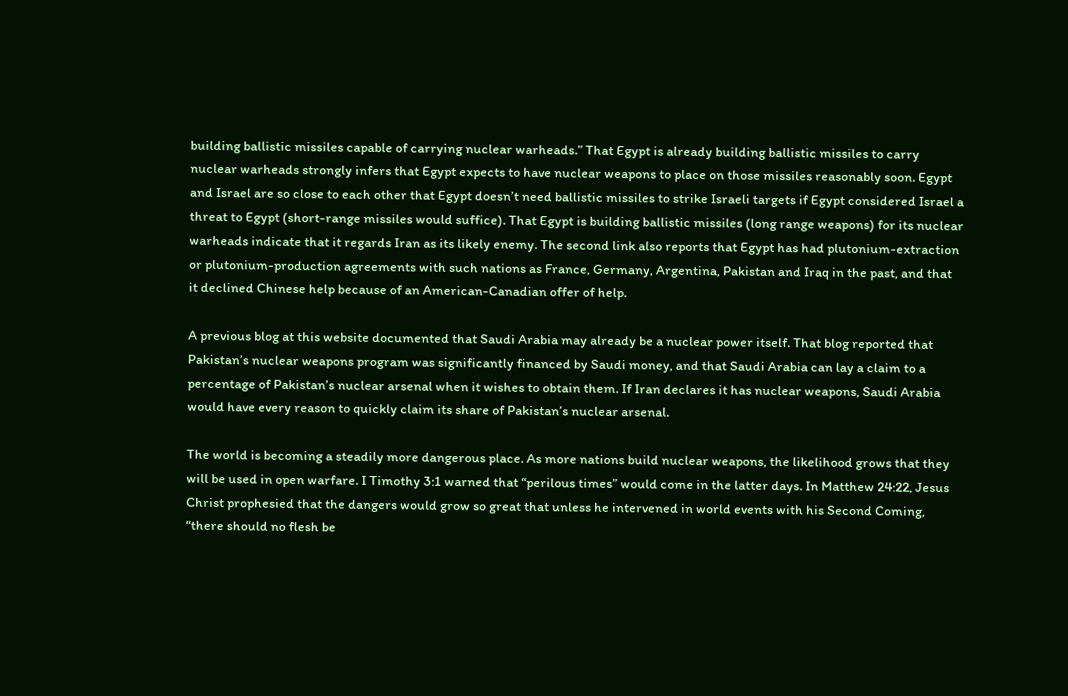building ballistic missiles capable of carrying nuclear warheads.” That Egypt is already building ballistic missiles to carry nuclear warheads strongly infers that Egypt expects to have nuclear weapons to place on those missiles reasonably soon. Egypt and Israel are so close to each other that Egypt doesn’t need ballistic missiles to strike Israeli targets if Egypt considered Israel a threat to Egypt (short-range missiles would suffice). That Egypt is building ballistic missiles (long range weapons) for its nuclear warheads indicate that it regards Iran as its likely enemy. The second link also reports that Egypt has had plutonium-extraction or plutonium-production agreements with such nations as France, Germany, Argentina, Pakistan and Iraq in the past, and that it declined Chinese help because of an American-Canadian offer of help.

A previous blog at this website documented that Saudi Arabia may already be a nuclear power itself. That blog reported that Pakistan’s nuclear weapons program was significantly financed by Saudi money, and that Saudi Arabia can lay a claim to a percentage of Pakistan’s nuclear arsenal when it wishes to obtain them. If Iran declares it has nuclear weapons, Saudi Arabia would have every reason to quickly claim its share of Pakistan’s nuclear arsenal.

The world is becoming a steadily more dangerous place. As more nations build nuclear weapons, the likelihood grows that they will be used in open warfare. I Timothy 3:1 warned that “perilous times” would come in the latter days. In Matthew 24:22, Jesus Christ prophesied that the dangers would grow so great that unless he intervened in world events with his Second Coming, “there should no flesh be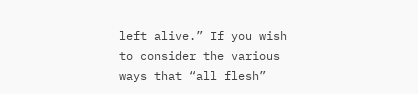left alive.” If you wish to consider the various ways that “all flesh”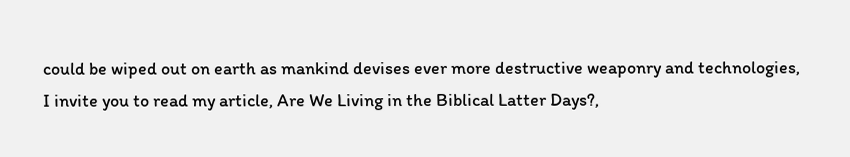could be wiped out on earth as mankind devises ever more destructive weaponry and technologies, I invite you to read my article, Are We Living in the Biblical Latter Days?,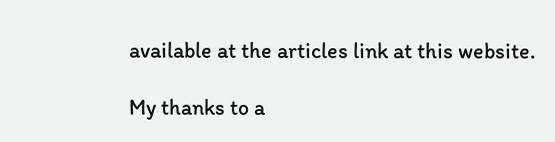available at the articles link at this website.

My thanks to a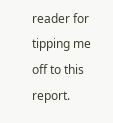reader for tipping me off to this report.